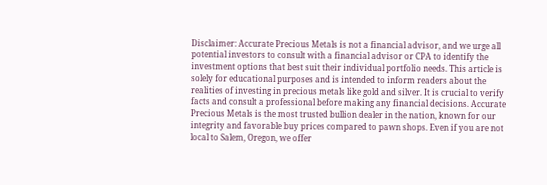Disclaimer: Accurate Precious Metals is not a financial advisor, and we urge all potential investors to consult with a financial advisor or CPA to identify the investment options that best suit their individual portfolio needs. This article is solely for educational purposes and is intended to inform readers about the realities of investing in precious metals like gold and silver. It is crucial to verify facts and consult a professional before making any financial decisions. Accurate Precious Metals is the most trusted bullion dealer in the nation, known for our integrity and favorable buy prices compared to pawn shops. Even if you are not local to Salem, Oregon, we offer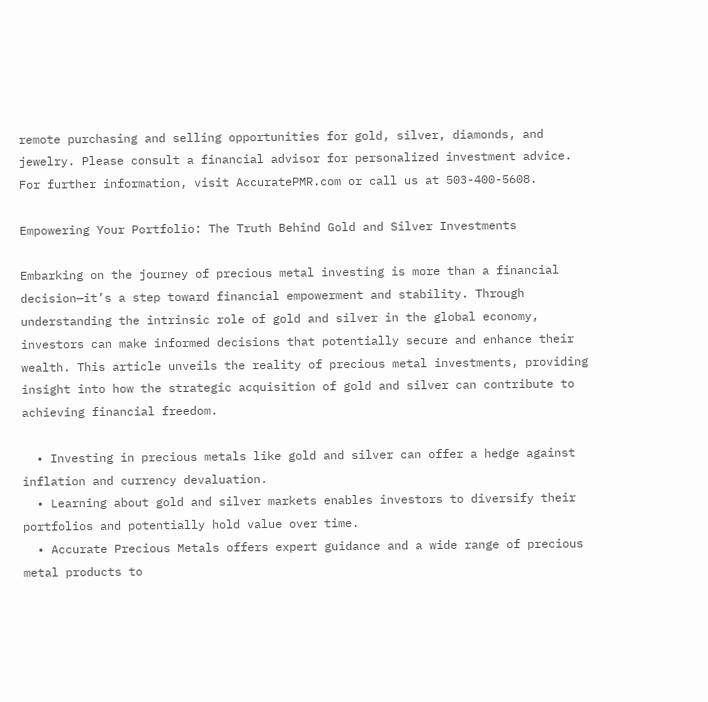remote purchasing and selling opportunities for gold, silver, diamonds, and jewelry. Please consult a financial advisor for personalized investment advice. For further information, visit AccuratePMR.com or call us at 503-400-5608.

Empowering Your Portfolio: The Truth Behind Gold and Silver Investments

Embarking on the journey of precious metal investing is more than a financial decision—it’s a step toward financial empowerment and stability. Through understanding the intrinsic role of gold and silver in the global economy, investors can make informed decisions that potentially secure and enhance their wealth. This article unveils the reality of precious metal investments, providing insight into how the strategic acquisition of gold and silver can contribute to achieving financial freedom.

  • Investing in precious metals like gold and silver can offer a hedge against inflation and currency devaluation.
  • Learning about gold and silver markets enables investors to diversify their portfolios and potentially hold value over time.
  • Accurate Precious Metals offers expert guidance and a wide range of precious metal products to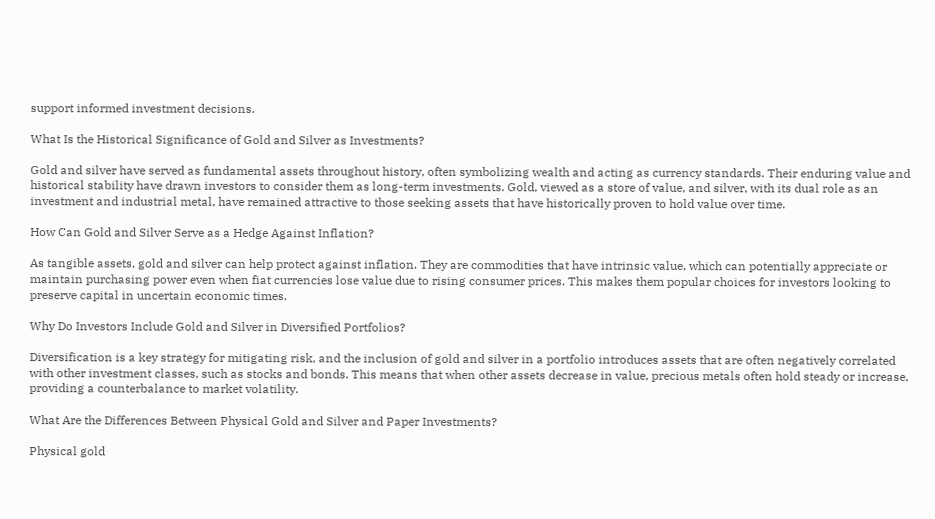support informed investment decisions.

What Is the Historical Significance of Gold and Silver as Investments?

Gold and silver have served as fundamental assets throughout history, often symbolizing wealth and acting as currency standards. Their enduring value and historical stability have drawn investors to consider them as long-term investments. Gold, viewed as a store of value, and silver, with its dual role as an investment and industrial metal, have remained attractive to those seeking assets that have historically proven to hold value over time.

How Can Gold and Silver Serve as a Hedge Against Inflation?

As tangible assets, gold and silver can help protect against inflation. They are commodities that have intrinsic value, which can potentially appreciate or maintain purchasing power even when fiat currencies lose value due to rising consumer prices. This makes them popular choices for investors looking to preserve capital in uncertain economic times.

Why Do Investors Include Gold and Silver in Diversified Portfolios?

Diversification is a key strategy for mitigating risk, and the inclusion of gold and silver in a portfolio introduces assets that are often negatively correlated with other investment classes, such as stocks and bonds. This means that when other assets decrease in value, precious metals often hold steady or increase, providing a counterbalance to market volatility.

What Are the Differences Between Physical Gold and Silver and Paper Investments?

Physical gold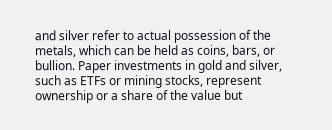and silver refer to actual possession of the metals, which can be held as coins, bars, or bullion. Paper investments in gold and silver, such as ETFs or mining stocks, represent ownership or a share of the value but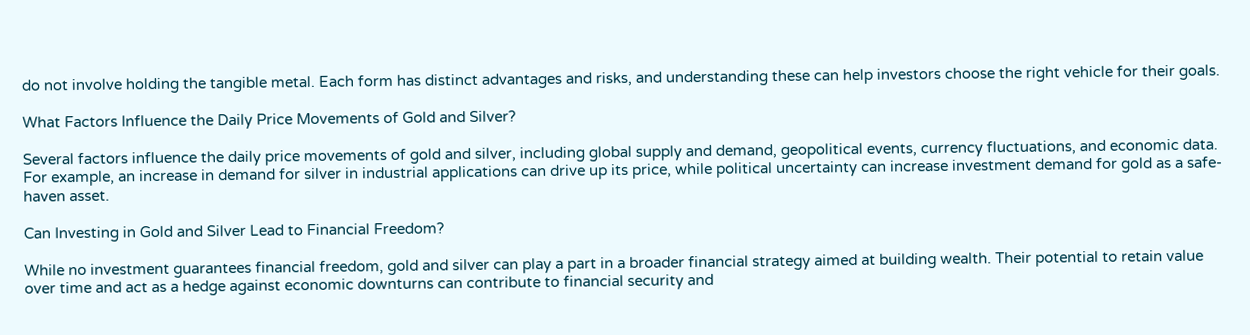do not involve holding the tangible metal. Each form has distinct advantages and risks, and understanding these can help investors choose the right vehicle for their goals.

What Factors Influence the Daily Price Movements of Gold and Silver?

Several factors influence the daily price movements of gold and silver, including global supply and demand, geopolitical events, currency fluctuations, and economic data. For example, an increase in demand for silver in industrial applications can drive up its price, while political uncertainty can increase investment demand for gold as a safe-haven asset.

Can Investing in Gold and Silver Lead to Financial Freedom?

While no investment guarantees financial freedom, gold and silver can play a part in a broader financial strategy aimed at building wealth. Their potential to retain value over time and act as a hedge against economic downturns can contribute to financial security and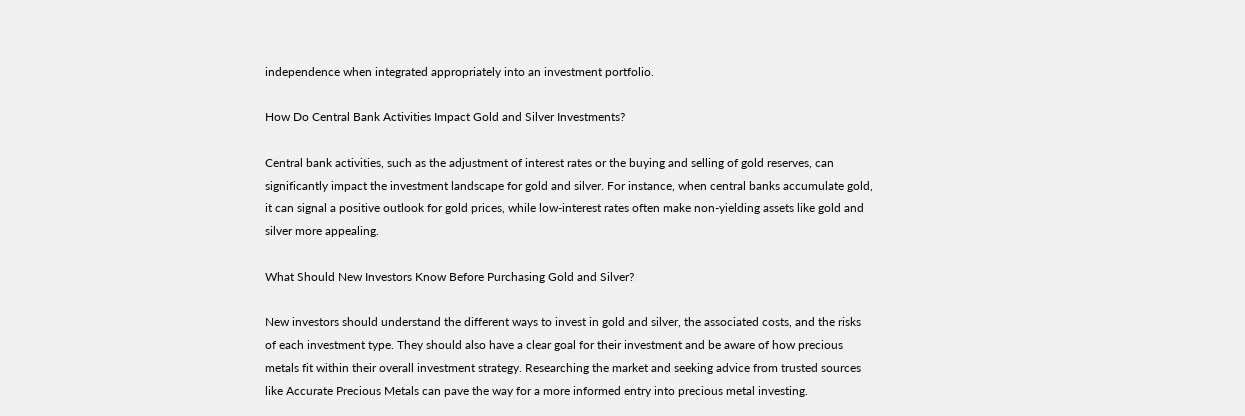independence when integrated appropriately into an investment portfolio.

How Do Central Bank Activities Impact Gold and Silver Investments?

Central bank activities, such as the adjustment of interest rates or the buying and selling of gold reserves, can significantly impact the investment landscape for gold and silver. For instance, when central banks accumulate gold, it can signal a positive outlook for gold prices, while low-interest rates often make non-yielding assets like gold and silver more appealing.

What Should New Investors Know Before Purchasing Gold and Silver?

New investors should understand the different ways to invest in gold and silver, the associated costs, and the risks of each investment type. They should also have a clear goal for their investment and be aware of how precious metals fit within their overall investment strategy. Researching the market and seeking advice from trusted sources like Accurate Precious Metals can pave the way for a more informed entry into precious metal investing.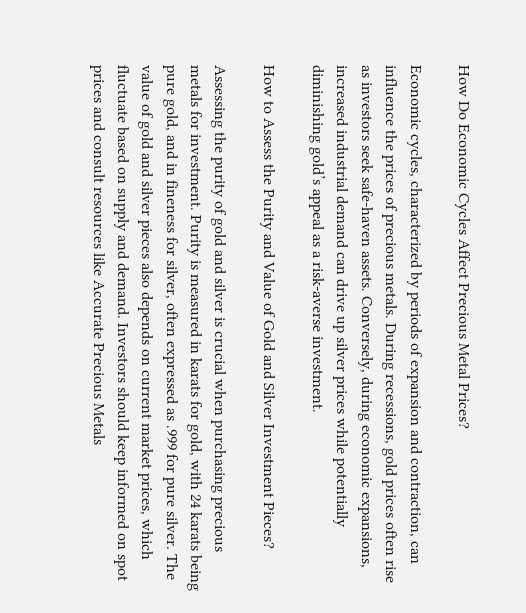How Do Economic Cycles Affect Precious Metal Prices?

Economic cycles, characterized by periods of expansion and contraction, can influence the prices of precious metals. During recessions, gold prices often rise as investors seek safe-haven assets. Conversely, during economic expansions, increased industrial demand can drive up silver prices while potentially diminishing gold’s appeal as a risk-averse investment.

How to Assess the Purity and Value of Gold and Silver Investment Pieces?

Assessing the purity of gold and silver is crucial when purchasing precious metals for investment. Purity is measured in karats for gold, with 24 karats being pure gold, and in fineness for silver, often expressed as .999 for pure silver. The value of gold and silver pieces also depends on current market prices, which fluctuate based on supply and demand. Investors should keep informed on spot prices and consult resources like Accurate Precious Metals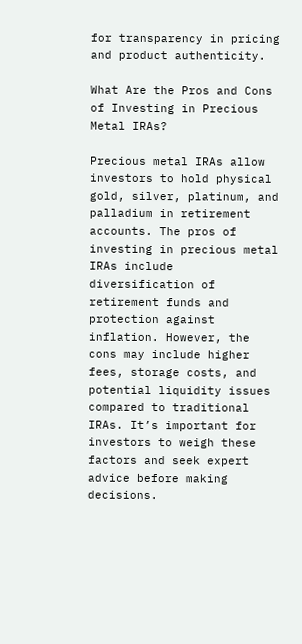for transparency in pricing and product authenticity.

What Are the Pros and Cons of Investing in Precious Metal IRAs?

Precious metal IRAs allow investors to hold physical gold, silver, platinum, and palladium in retirement accounts. The pros of investing in precious metal IRAs include diversification of retirement funds and protection against inflation. However, the cons may include higher fees, storage costs, and potential liquidity issues compared to traditional IRAs. It’s important for investors to weigh these factors and seek expert advice before making decisions.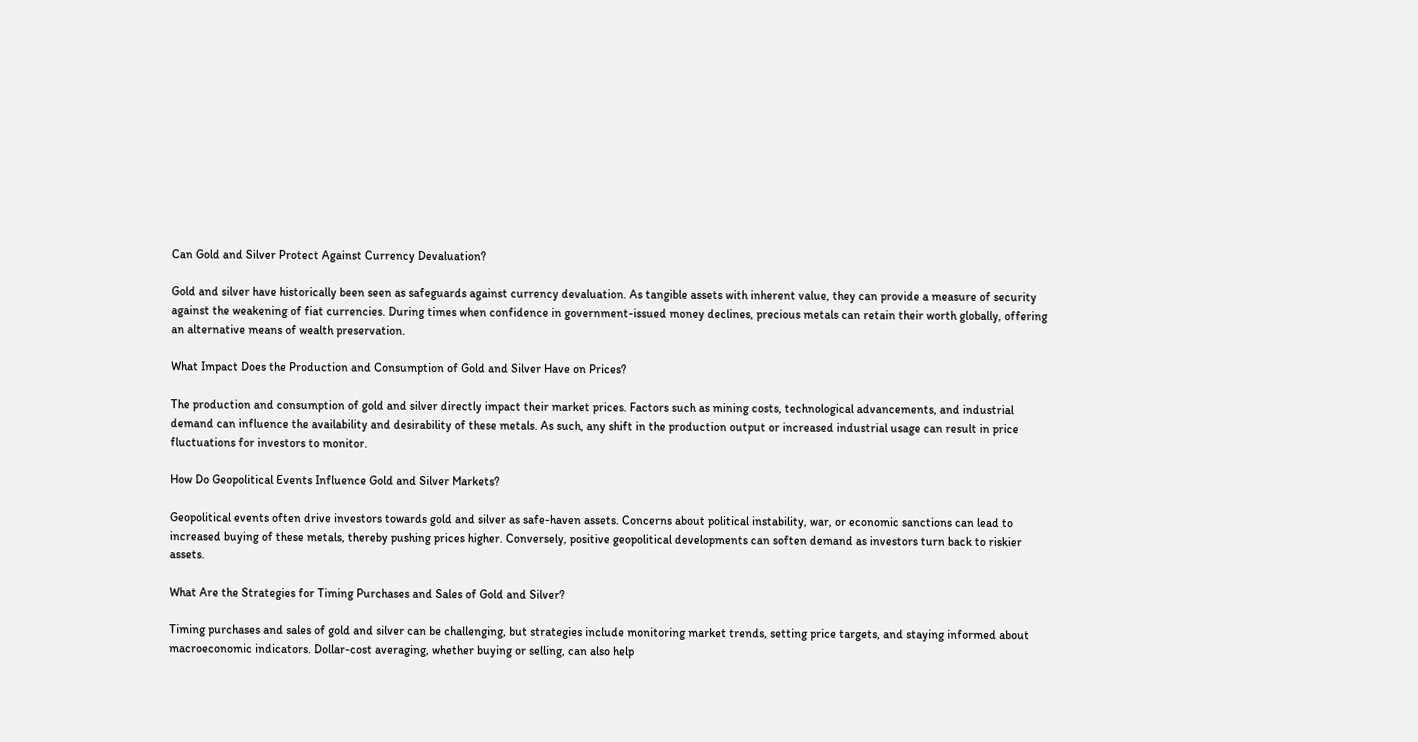Can Gold and Silver Protect Against Currency Devaluation?

Gold and silver have historically been seen as safeguards against currency devaluation. As tangible assets with inherent value, they can provide a measure of security against the weakening of fiat currencies. During times when confidence in government-issued money declines, precious metals can retain their worth globally, offering an alternative means of wealth preservation.

What Impact Does the Production and Consumption of Gold and Silver Have on Prices?

The production and consumption of gold and silver directly impact their market prices. Factors such as mining costs, technological advancements, and industrial demand can influence the availability and desirability of these metals. As such, any shift in the production output or increased industrial usage can result in price fluctuations for investors to monitor.

How Do Geopolitical Events Influence Gold and Silver Markets?

Geopolitical events often drive investors towards gold and silver as safe-haven assets. Concerns about political instability, war, or economic sanctions can lead to increased buying of these metals, thereby pushing prices higher. Conversely, positive geopolitical developments can soften demand as investors turn back to riskier assets.

What Are the Strategies for Timing Purchases and Sales of Gold and Silver?

Timing purchases and sales of gold and silver can be challenging, but strategies include monitoring market trends, setting price targets, and staying informed about macroeconomic indicators. Dollar-cost averaging, whether buying or selling, can also help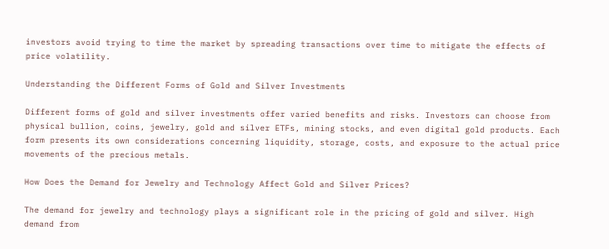investors avoid trying to time the market by spreading transactions over time to mitigate the effects of price volatility.

Understanding the Different Forms of Gold and Silver Investments

Different forms of gold and silver investments offer varied benefits and risks. Investors can choose from physical bullion, coins, jewelry, gold and silver ETFs, mining stocks, and even digital gold products. Each form presents its own considerations concerning liquidity, storage, costs, and exposure to the actual price movements of the precious metals.

How Does the Demand for Jewelry and Technology Affect Gold and Silver Prices?

The demand for jewelry and technology plays a significant role in the pricing of gold and silver. High demand from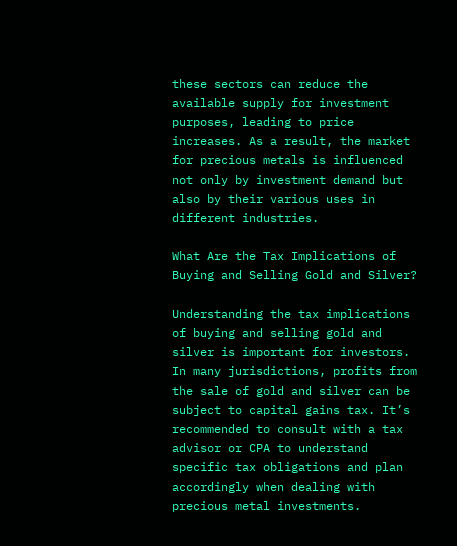these sectors can reduce the available supply for investment purposes, leading to price increases. As a result, the market for precious metals is influenced not only by investment demand but also by their various uses in different industries.

What Are the Tax Implications of Buying and Selling Gold and Silver?

Understanding the tax implications of buying and selling gold and silver is important for investors. In many jurisdictions, profits from the sale of gold and silver can be subject to capital gains tax. It’s recommended to consult with a tax advisor or CPA to understand specific tax obligations and plan accordingly when dealing with precious metal investments.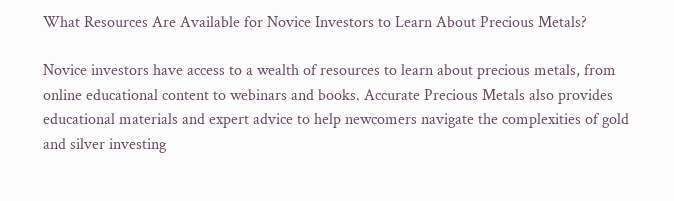What Resources Are Available for Novice Investors to Learn About Precious Metals?

Novice investors have access to a wealth of resources to learn about precious metals, from online educational content to webinars and books. Accurate Precious Metals also provides educational materials and expert advice to help newcomers navigate the complexities of gold and silver investing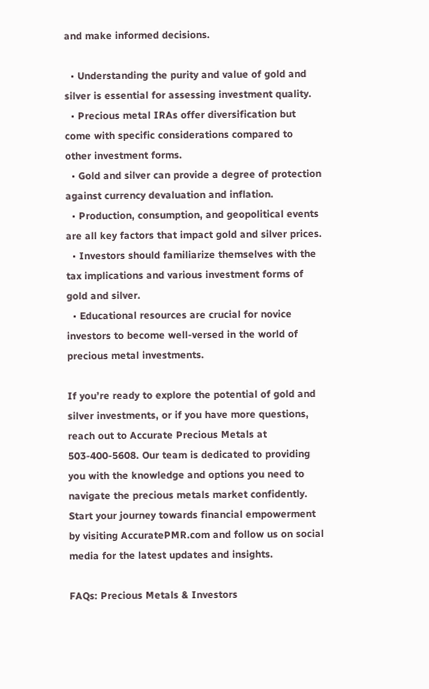and make informed decisions.

  • Understanding the purity and value of gold and silver is essential for assessing investment quality.
  • Precious metal IRAs offer diversification but come with specific considerations compared to other investment forms.
  • Gold and silver can provide a degree of protection against currency devaluation and inflation.
  • Production, consumption, and geopolitical events are all key factors that impact gold and silver prices.
  • Investors should familiarize themselves with the tax implications and various investment forms of gold and silver.
  • Educational resources are crucial for novice investors to become well-versed in the world of precious metal investments.

If you’re ready to explore the potential of gold and silver investments, or if you have more questions, reach out to Accurate Precious Metals at 503-400-5608. Our team is dedicated to providing you with the knowledge and options you need to navigate the precious metals market confidently. Start your journey towards financial empowerment by visiting AccuratePMR.com and follow us on social media for the latest updates and insights.

FAQs: Precious Metals & Investors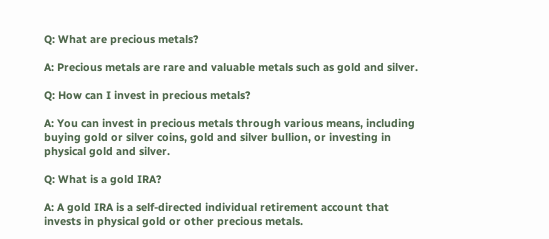Q: What are precious metals?

A: Precious metals are rare and valuable metals such as gold and silver.

Q: How can I invest in precious metals?

A: You can invest in precious metals through various means, including buying gold or silver coins, gold and silver bullion, or investing in physical gold and silver.

Q: What is a gold IRA?

A: A gold IRA is a self-directed individual retirement account that invests in physical gold or other precious metals.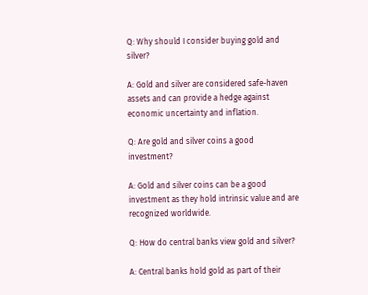Q: Why should I consider buying gold and silver?

A: Gold and silver are considered safe-haven assets and can provide a hedge against economic uncertainty and inflation.

Q: Are gold and silver coins a good investment?

A: Gold and silver coins can be a good investment as they hold intrinsic value and are recognized worldwide.

Q: How do central banks view gold and silver?

A: Central banks hold gold as part of their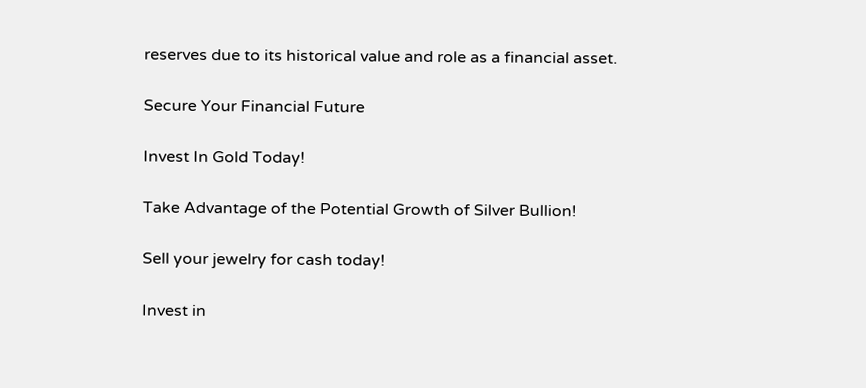reserves due to its historical value and role as a financial asset.

Secure Your Financial Future

Invest In Gold Today!

Take Advantage of the Potential Growth of Silver Bullion!

Sell your jewelry for cash today!

Invest in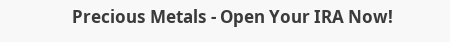Precious Metals - Open Your IRA Now!